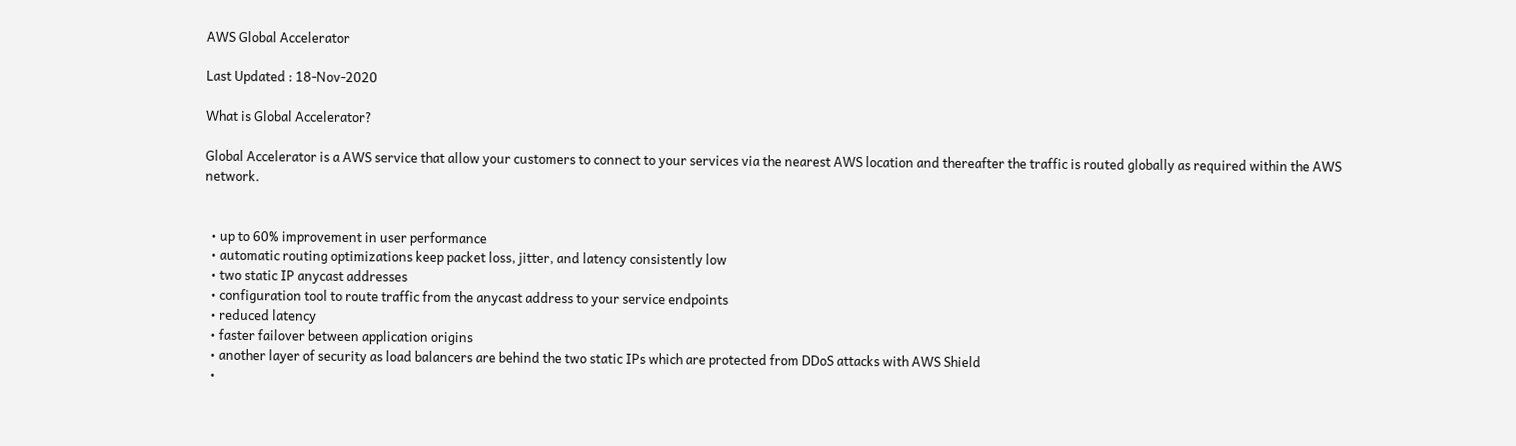AWS Global Accelerator

Last Updated : 18-Nov-2020

What is Global Accelerator?

Global Accelerator is a AWS service that allow your customers to connect to your services via the nearest AWS location and thereafter the traffic is routed globally as required within the AWS network.


  • up to 60% improvement in user performance
  • automatic routing optimizations keep packet loss, jitter, and latency consistently low
  • two static IP anycast addresses
  • configuration tool to route traffic from the anycast address to your service endpoints
  • reduced latency
  • faster failover between application origins
  • another layer of security as load balancers are behind the two static IPs which are protected from DDoS attacks with AWS Shield
  •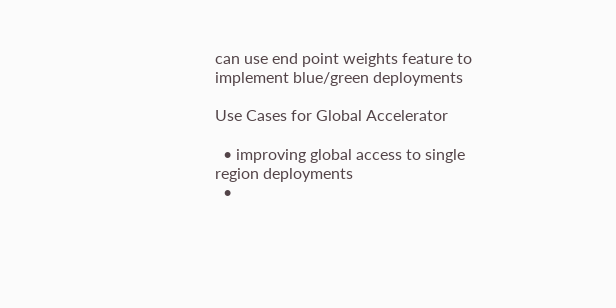can use end point weights feature to implement blue/green deployments

Use Cases for Global Accelerator

  • improving global access to single region deployments
  •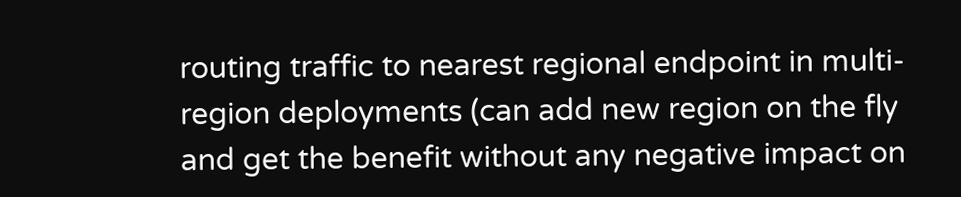routing traffic to nearest regional endpoint in multi-region deployments (can add new region on the fly and get the benefit without any negative impact on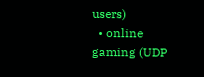users)
  • online gaming (UDP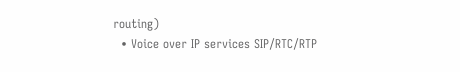routing)
  • Voice over IP services SIP/RTC/RTP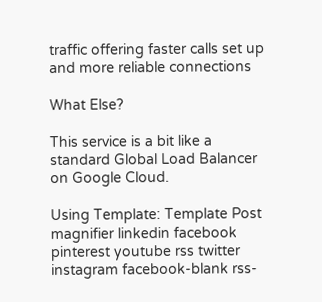traffic offering faster calls set up and more reliable connections

What Else?

This service is a bit like a standard Global Load Balancer on Google Cloud.

Using Template: Template Post
magnifier linkedin facebook pinterest youtube rss twitter instagram facebook-blank rss-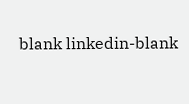blank linkedin-blank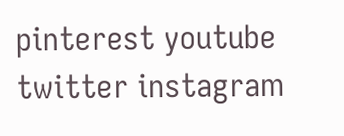pinterest youtube twitter instagram